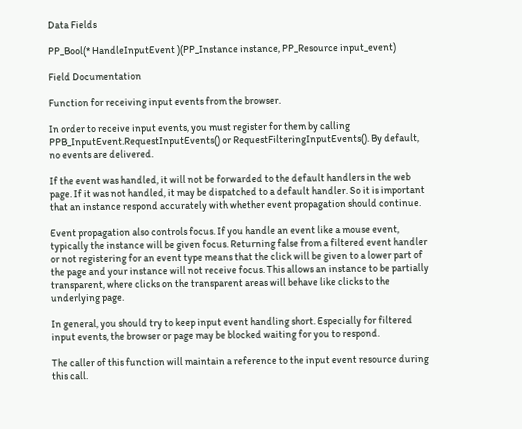Data Fields

PP_Bool(* HandleInputEvent )(PP_Instance instance, PP_Resource input_event)

Field Documentation

Function for receiving input events from the browser.

In order to receive input events, you must register for them by calling PPB_InputEvent.RequestInputEvents() or RequestFilteringInputEvents(). By default, no events are delivered.

If the event was handled, it will not be forwarded to the default handlers in the web page. If it was not handled, it may be dispatched to a default handler. So it is important that an instance respond accurately with whether event propagation should continue.

Event propagation also controls focus. If you handle an event like a mouse event, typically the instance will be given focus. Returning false from a filtered event handler or not registering for an event type means that the click will be given to a lower part of the page and your instance will not receive focus. This allows an instance to be partially transparent, where clicks on the transparent areas will behave like clicks to the underlying page.

In general, you should try to keep input event handling short. Especially for filtered input events, the browser or page may be blocked waiting for you to respond.

The caller of this function will maintain a reference to the input event resource during this call.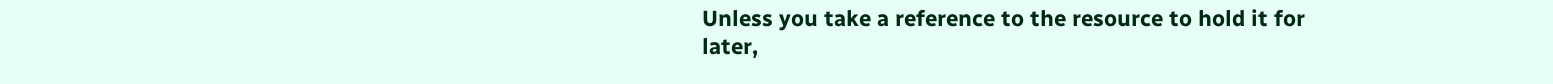Unless you take a reference to the resource to hold it for later,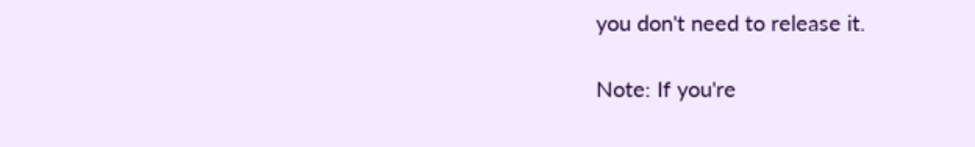you don't need to release it.

Note: If you're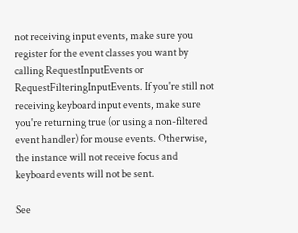not receiving input events, make sure you register for the event classes you want by calling RequestInputEvents or RequestFilteringInputEvents. If you're still not receiving keyboard input events, make sure you're returning true (or using a non-filtered event handler) for mouse events. Otherwise, the instance will not receive focus and keyboard events will not be sent.

See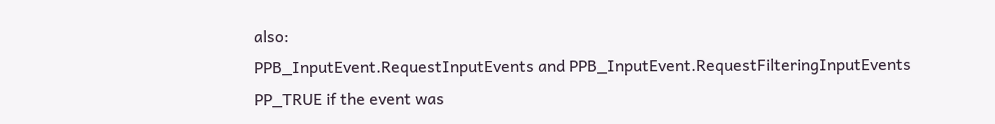also:
PPB_InputEvent.RequestInputEvents and PPB_InputEvent.RequestFilteringInputEvents
PP_TRUE if the event was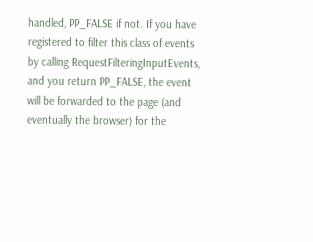handled, PP_FALSE if not. If you have registered to filter this class of events by calling RequestFilteringInputEvents, and you return PP_FALSE, the event will be forwarded to the page (and eventually the browser) for the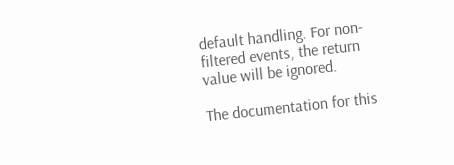default handling. For non-filtered events, the return value will be ignored.

The documentation for this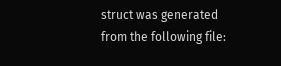struct was generated from the following file: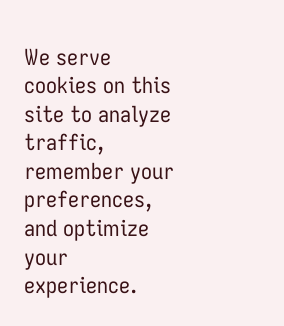We serve cookies on this site to analyze traffic, remember your preferences, and optimize your experience.